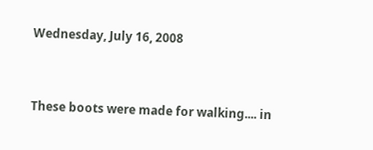Wednesday, July 16, 2008


These boots were made for walking.... in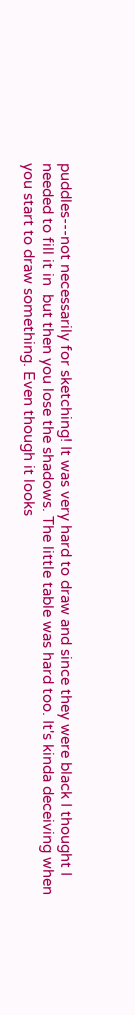puddles---not necessarily for sketching! It was very hard to draw and since they were black I thought I needed to fill it in  but then you lose the shadows. The little table was hard too. It's kinda deceiving when you start to draw something. Even though it looks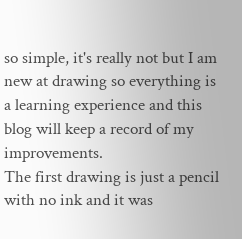so simple, it's really not but I am new at drawing so everything is a learning experience and this blog will keep a record of my improvements.
The first drawing is just a pencil with no ink and it was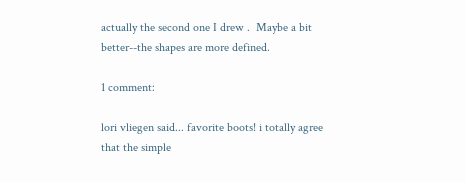actually the second one I drew .  Maybe a bit better--the shapes are more defined.

1 comment:

lori vliegen said... favorite boots! i totally agree that the simple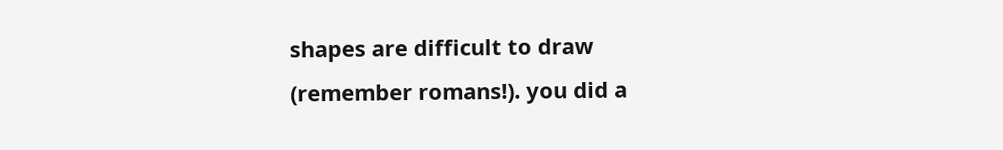shapes are difficult to draw (remember romans!). you did a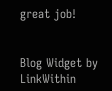great job!


Blog Widget by LinkWithin